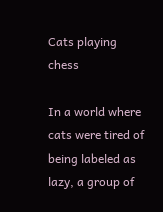Cats playing chess

In a world where cats were tired of being labeled as lazy, a group of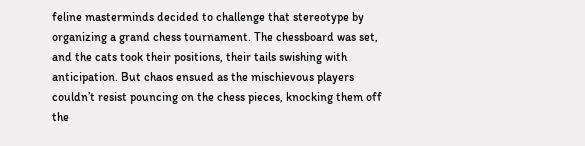feline masterminds decided to challenge that stereotype by organizing a grand chess tournament. The chessboard was set, and the cats took their positions, their tails swishing with anticipation. But chaos ensued as the mischievous players couldn’t resist pouncing on the chess pieces, knocking them off the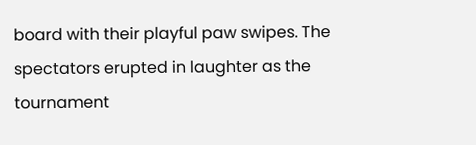board with their playful paw swipes. The spectators erupted in laughter as the tournament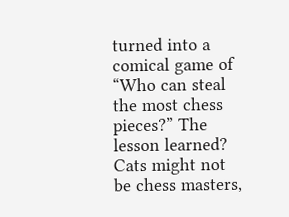turned into a comical game of “Who can steal the most chess pieces?” The lesson learned? Cats might not be chess masters,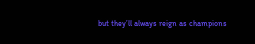but they’ll always reign as champions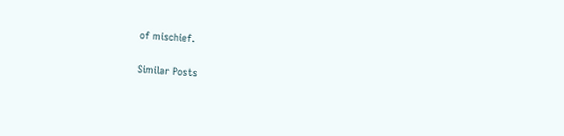of mischief.

Similar Posts